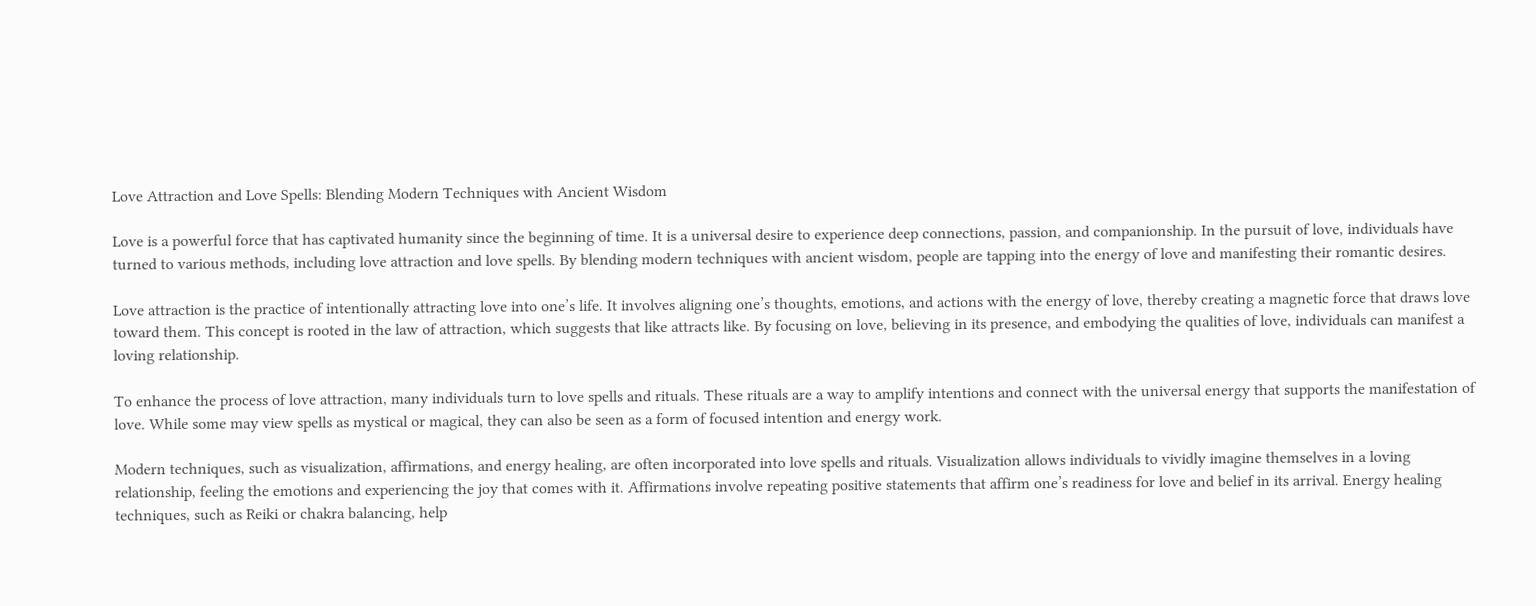Love Attraction and Love Spells: Blending Modern Techniques with Ancient Wisdom

Love is a powerful force that has captivated humanity since the beginning of time. It is a universal desire to experience deep connections, passion, and companionship. In the pursuit of love, individuals have turned to various methods, including love attraction and love spells. By blending modern techniques with ancient wisdom, people are tapping into the energy of love and manifesting their romantic desires.

Love attraction is the practice of intentionally attracting love into one’s life. It involves aligning one’s thoughts, emotions, and actions with the energy of love, thereby creating a magnetic force that draws love toward them. This concept is rooted in the law of attraction, which suggests that like attracts like. By focusing on love, believing in its presence, and embodying the qualities of love, individuals can manifest a loving relationship.

To enhance the process of love attraction, many individuals turn to love spells and rituals. These rituals are a way to amplify intentions and connect with the universal energy that supports the manifestation of love. While some may view spells as mystical or magical, they can also be seen as a form of focused intention and energy work.

Modern techniques, such as visualization, affirmations, and energy healing, are often incorporated into love spells and rituals. Visualization allows individuals to vividly imagine themselves in a loving relationship, feeling the emotions and experiencing the joy that comes with it. Affirmations involve repeating positive statements that affirm one’s readiness for love and belief in its arrival. Energy healing techniques, such as Reiki or chakra balancing, help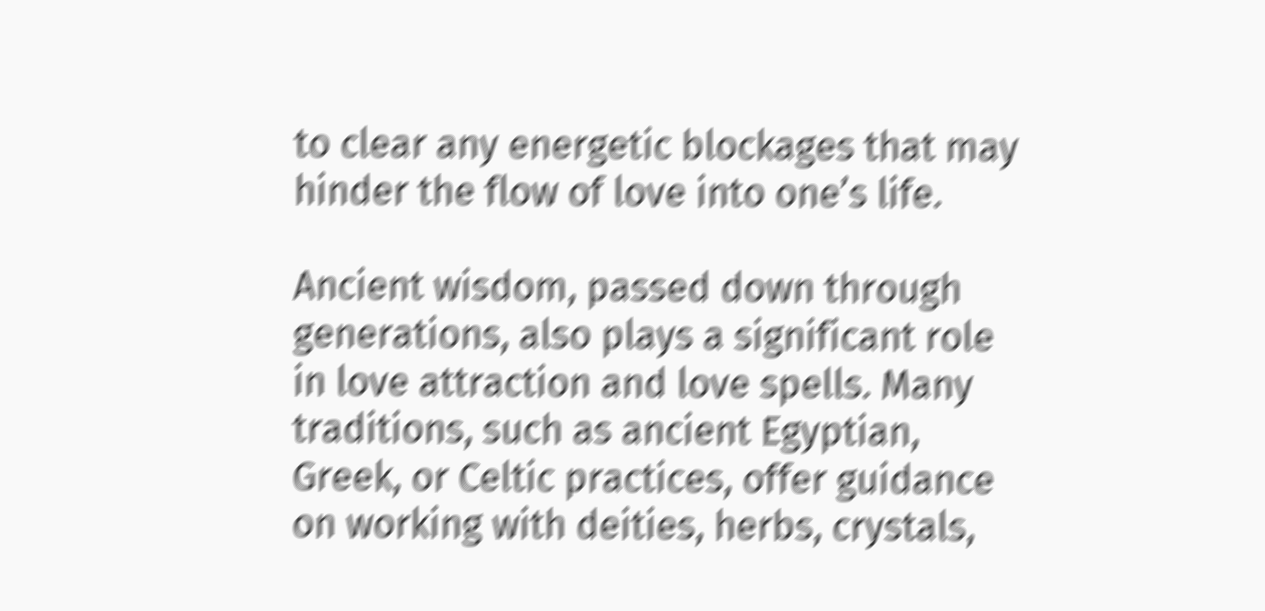to clear any energetic blockages that may hinder the flow of love into one’s life.

Ancient wisdom, passed down through generations, also plays a significant role in love attraction and love spells. Many traditions, such as ancient Egyptian, Greek, or Celtic practices, offer guidance on working with deities, herbs, crystals,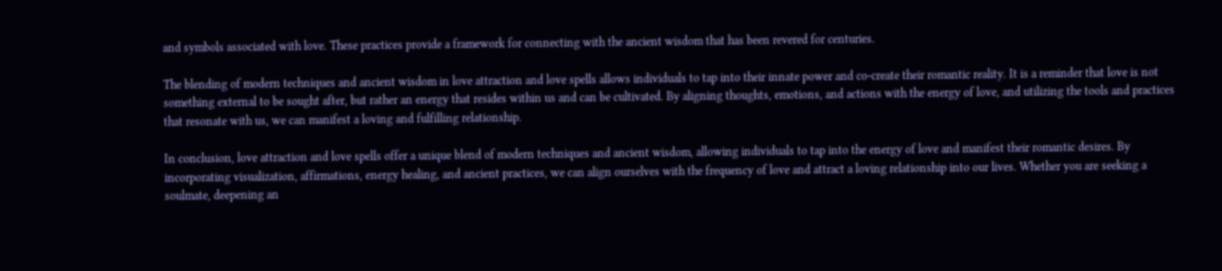and symbols associated with love. These practices provide a framework for connecting with the ancient wisdom that has been revered for centuries.

The blending of modern techniques and ancient wisdom in love attraction and love spells allows individuals to tap into their innate power and co-create their romantic reality. It is a reminder that love is not something external to be sought after, but rather an energy that resides within us and can be cultivated. By aligning thoughts, emotions, and actions with the energy of love, and utilizing the tools and practices that resonate with us, we can manifest a loving and fulfilling relationship.

In conclusion, love attraction and love spells offer a unique blend of modern techniques and ancient wisdom, allowing individuals to tap into the energy of love and manifest their romantic desires. By incorporating visualization, affirmations, energy healing, and ancient practices, we can align ourselves with the frequency of love and attract a loving relationship into our lives. Whether you are seeking a soulmate, deepening an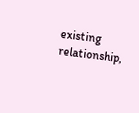existing relationship,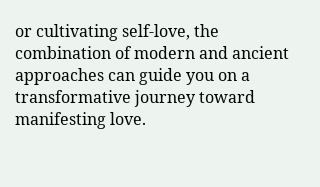or cultivating self-love, the combination of modern and ancient approaches can guide you on a transformative journey toward manifesting love.